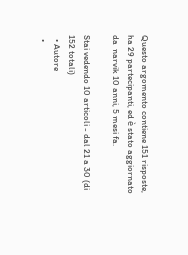Questo argomento contiene 151 risposte, ha 29 partecipanti, ed è stato aggiornato da  narvik 10 anni, 5 mesi fa.

Stai vedendo 10 articoli - dal 21 a 30 (di 152 totali)
  • Autore
  •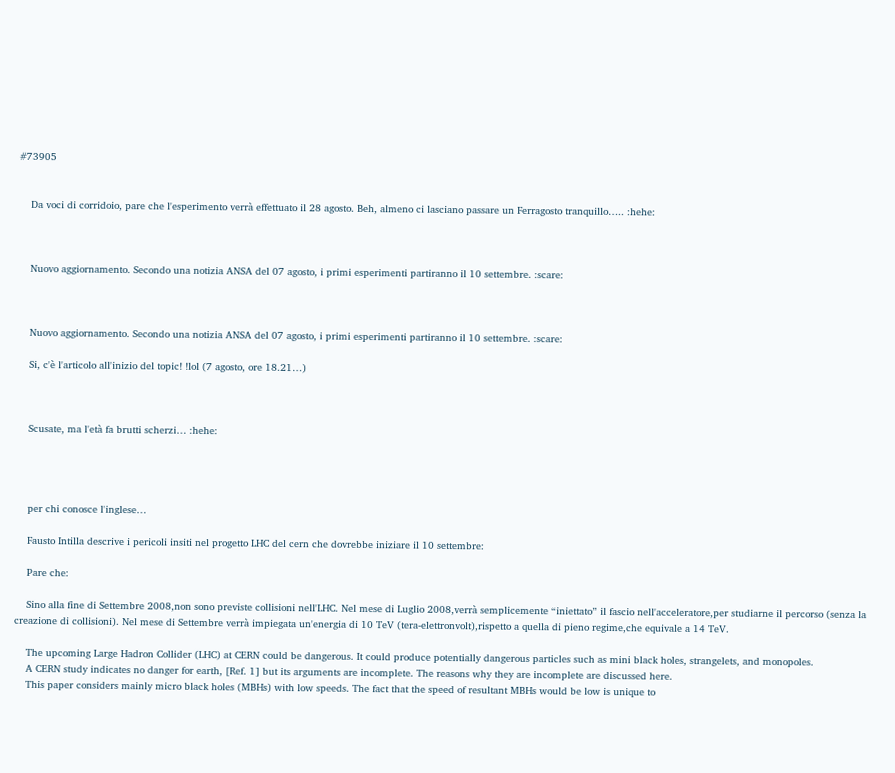#73905


    Da voci di corridoio, pare che l'esperimento verrà effettuato il 28 agosto. Beh, almeno ci lasciano passare un Ferragosto tranquillo….. :hehe:



    Nuovo aggiornamento. Secondo una notizia ANSA del 07 agosto, i primi esperimenti partiranno il 10 settembre. :scare:



    Nuovo aggiornamento. Secondo una notizia ANSA del 07 agosto, i primi esperimenti partiranno il 10 settembre. :scare:

    Si, c'è l'articolo all'inizio del topic! !lol (7 agosto, ore 18.21…)



    Scusate, ma l'età fa brutti scherzi… :hehe:




    per chi conosce l'inglese…

    Fausto Intilla descrive i pericoli insiti nel progetto LHC del cern che dovrebbe iniziare il 10 settembre:

    Pare che:

    Sino alla fine di Settembre 2008,non sono previste collisioni nell'LHC. Nel mese di Luglio 2008,verrà semplicemente “iniettato” il fascio nell'acceleratore,per studiarne il percorso (senza la creazione di collisioni). Nel mese di Settembre verrà impiegata un'energia di 10 TeV (tera-elettronvolt),rispetto a quella di pieno regime,che equivale a 14 TeV.

    The upcoming Large Hadron Collider (LHC) at CERN could be dangerous. It could produce potentially dangerous particles such as mini black holes, strangelets, and monopoles.
    A CERN study indicates no danger for earth, [Ref. 1] but its arguments are incomplete. The reasons why they are incomplete are discussed here.
    This paper considers mainly micro black holes (MBHs) with low speeds. The fact that the speed of resultant MBHs would be low is unique to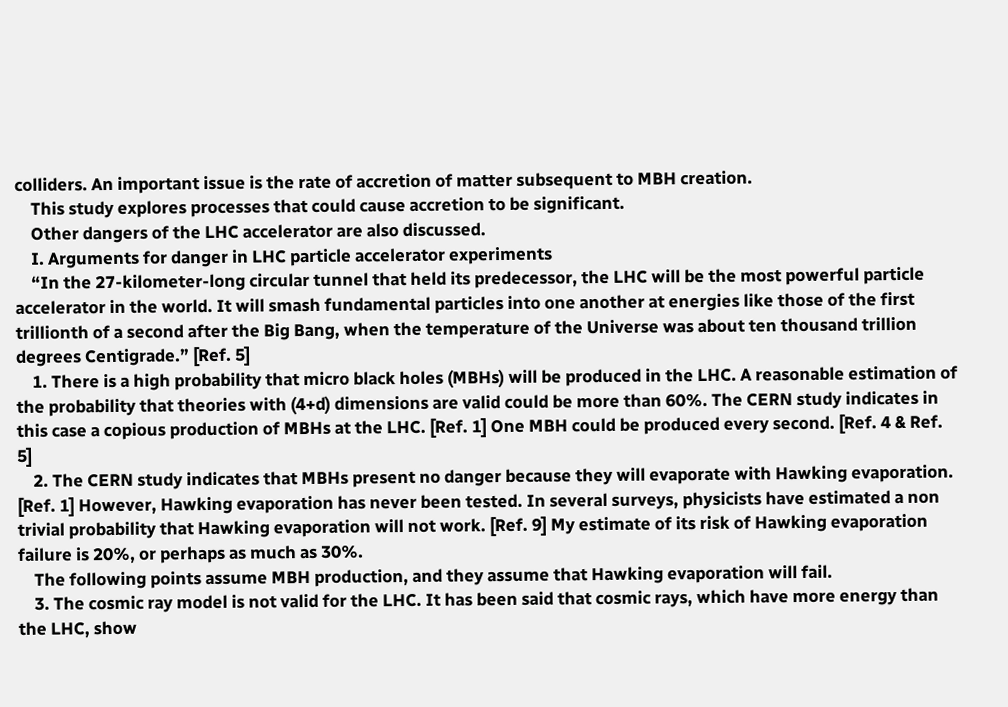colliders. An important issue is the rate of accretion of matter subsequent to MBH creation.
    This study explores processes that could cause accretion to be significant.
    Other dangers of the LHC accelerator are also discussed.
    I. Arguments for danger in LHC particle accelerator experiments
    “In the 27-kilometer-long circular tunnel that held its predecessor, the LHC will be the most powerful particle accelerator in the world. It will smash fundamental particles into one another at energies like those of the first trillionth of a second after the Big Bang, when the temperature of the Universe was about ten thousand trillion degrees Centigrade.” [Ref. 5]
    1. There is a high probability that micro black holes (MBHs) will be produced in the LHC. A reasonable estimation of the probability that theories with (4+d) dimensions are valid could be more than 60%. The CERN study indicates in this case a copious production of MBHs at the LHC. [Ref. 1] One MBH could be produced every second. [Ref. 4 & Ref. 5]
    2. The CERN study indicates that MBHs present no danger because they will evaporate with Hawking evaporation. [Ref. 1] However, Hawking evaporation has never been tested. In several surveys, physicists have estimated a non trivial probability that Hawking evaporation will not work. [Ref. 9] My estimate of its risk of Hawking evaporation failure is 20%, or perhaps as much as 30%.
    The following points assume MBH production, and they assume that Hawking evaporation will fail.
    3. The cosmic ray model is not valid for the LHC. It has been said that cosmic rays, which have more energy than the LHC, show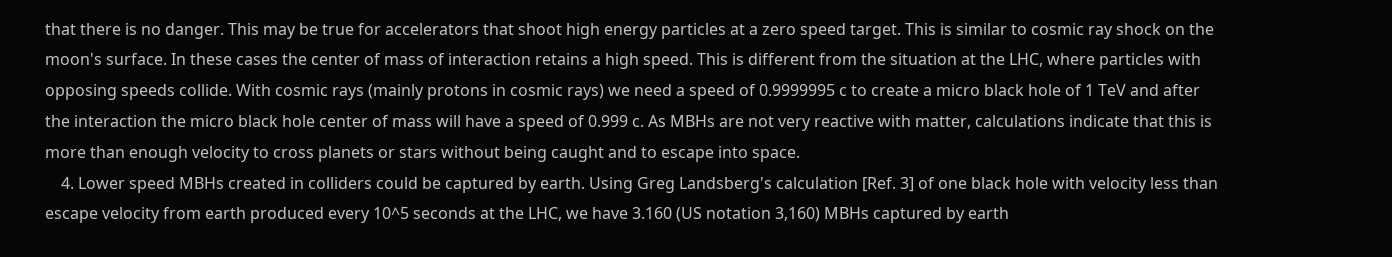that there is no danger. This may be true for accelerators that shoot high energy particles at a zero speed target. This is similar to cosmic ray shock on the moon's surface. In these cases the center of mass of interaction retains a high speed. This is different from the situation at the LHC, where particles with opposing speeds collide. With cosmic rays (mainly protons in cosmic rays) we need a speed of 0.9999995 c to create a micro black hole of 1 TeV and after the interaction the micro black hole center of mass will have a speed of 0.999 c. As MBHs are not very reactive with matter, calculations indicate that this is more than enough velocity to cross planets or stars without being caught and to escape into space.
    4. Lower speed MBHs created in colliders could be captured by earth. Using Greg Landsberg's calculation [Ref. 3] of one black hole with velocity less than escape velocity from earth produced every 10^5 seconds at the LHC, we have 3.160 (US notation 3,160) MBHs captured by earth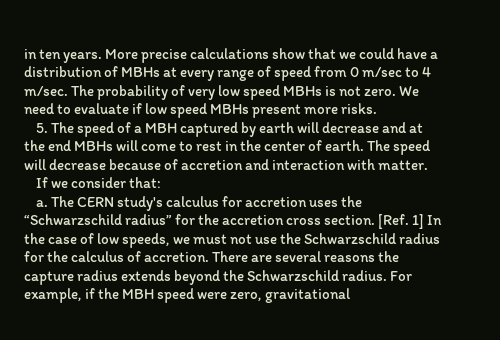in ten years. More precise calculations show that we could have a distribution of MBHs at every range of speed from 0 m/sec to 4 m/sec. The probability of very low speed MBHs is not zero. We need to evaluate if low speed MBHs present more risks.
    5. The speed of a MBH captured by earth will decrease and at the end MBHs will come to rest in the center of earth. The speed will decrease because of accretion and interaction with matter.
    If we consider that:
    a. The CERN study's calculus for accretion uses the “Schwarzschild radius” for the accretion cross section. [Ref. 1] In the case of low speeds, we must not use the Schwarzschild radius for the calculus of accretion. There are several reasons the capture radius extends beyond the Schwarzschild radius. For example, if the MBH speed were zero, gravitational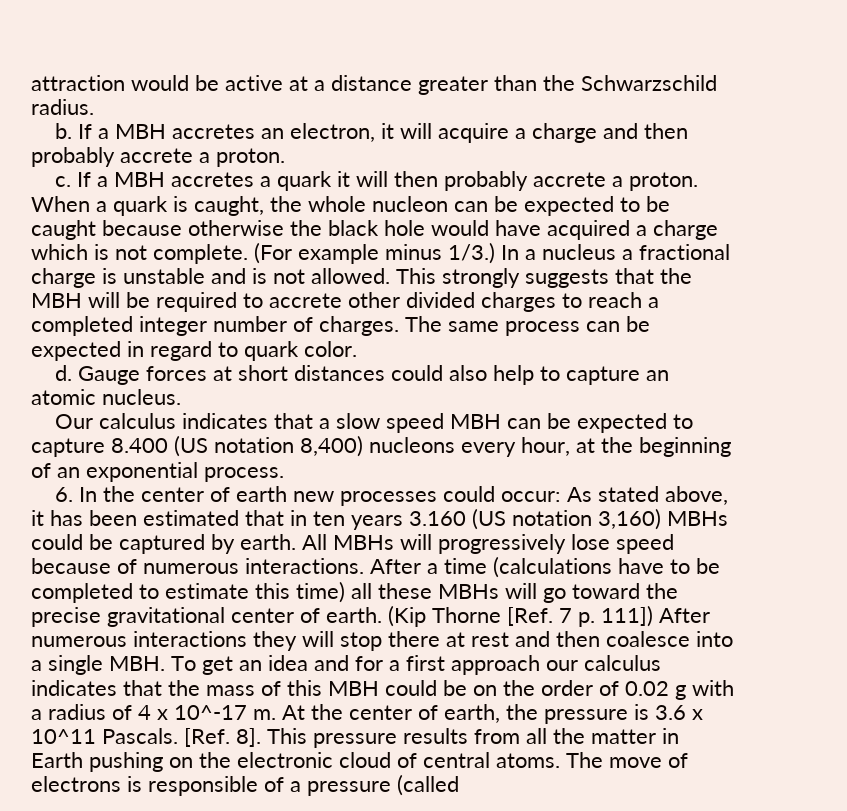attraction would be active at a distance greater than the Schwarzschild radius.
    b. If a MBH accretes an electron, it will acquire a charge and then probably accrete a proton.
    c. If a MBH accretes a quark it will then probably accrete a proton. When a quark is caught, the whole nucleon can be expected to be caught because otherwise the black hole would have acquired a charge which is not complete. (For example minus 1/3.) In a nucleus a fractional charge is unstable and is not allowed. This strongly suggests that the MBH will be required to accrete other divided charges to reach a completed integer number of charges. The same process can be expected in regard to quark color.
    d. Gauge forces at short distances could also help to capture an atomic nucleus.
    Our calculus indicates that a slow speed MBH can be expected to capture 8.400 (US notation 8,400) nucleons every hour, at the beginning of an exponential process.
    6. In the center of earth new processes could occur: As stated above, it has been estimated that in ten years 3.160 (US notation 3,160) MBHs could be captured by earth. All MBHs will progressively lose speed because of numerous interactions. After a time (calculations have to be completed to estimate this time) all these MBHs will go toward the precise gravitational center of earth. (Kip Thorne [Ref. 7 p. 111]) After numerous interactions they will stop there at rest and then coalesce into a single MBH. To get an idea and for a first approach our calculus indicates that the mass of this MBH could be on the order of 0.02 g with a radius of 4 x 10^-17 m. At the center of earth, the pressure is 3.6 x 10^11 Pascals. [Ref. 8]. This pressure results from all the matter in Earth pushing on the electronic cloud of central atoms. The move of electrons is responsible of a pressure (called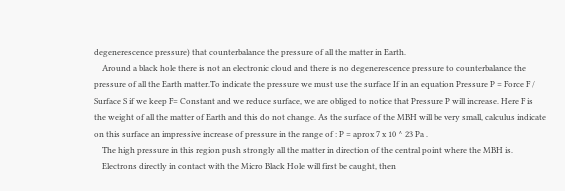degenerescence pressure) that counterbalance the pressure of all the matter in Earth.
    Around a black hole there is not an electronic cloud and there is no degenerescence pressure to counterbalance the pressure of all the Earth matter.To indicate the pressure we must use the surface If in an equation Pressure P = Force F / Surface S if we keep F= Constant and we reduce surface, we are obliged to notice that Pressure P will increase. Here F is the weight of all the matter of Earth and this do not change. As the surface of the MBH will be very small, calculus indicate on this surface an impressive increase of pressure in the range of : P = aprox 7 x 10 ^ 23 Pa .
    The high pressure in this region push strongly all the matter in direction of the central point where the MBH is.
    Electrons directly in contact with the Micro Black Hole will first be caught, then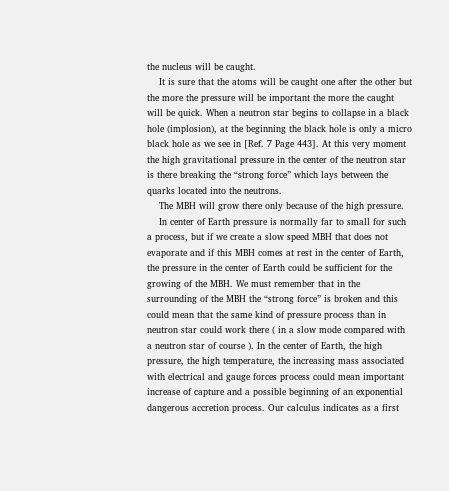the nucleus will be caught.
    It is sure that the atoms will be caught one after the other but the more the pressure will be important the more the caught will be quick. When a neutron star begins to collapse in a black hole (implosion), at the beginning the black hole is only a micro black hole as we see in [Ref. 7 Page 443]. At this very moment the high gravitational pressure in the center of the neutron star is there breaking the “strong force” which lays between the quarks located into the neutrons.
    The MBH will grow there only because of the high pressure.
    In center of Earth pressure is normally far to small for such a process, but if we create a slow speed MBH that does not evaporate and if this MBH comes at rest in the center of Earth, the pressure in the center of Earth could be sufficient for the growing of the MBH. We must remember that in the surrounding of the MBH the “strong force” is broken and this could mean that the same kind of pressure process than in neutron star could work there ( in a slow mode compared with a neutron star of course ). In the center of Earth, the high pressure, the high temperature, the increasing mass associated with electrical and gauge forces process could mean important increase of capture and a possible beginning of an exponential dangerous accretion process. Our calculus indicates as a first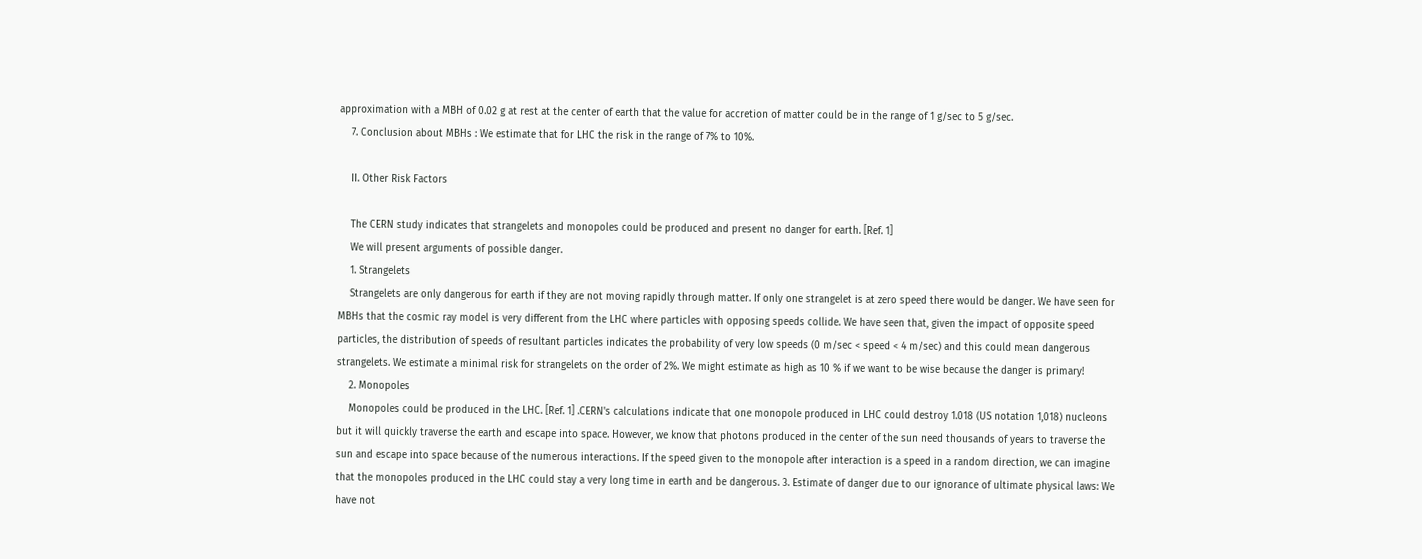approximation with a MBH of 0.02 g at rest at the center of earth that the value for accretion of matter could be in the range of 1 g/sec to 5 g/sec.
    7. Conclusion about MBHs : We estimate that for LHC the risk in the range of 7% to 10%.

    II. Other Risk Factors

    The CERN study indicates that strangelets and monopoles could be produced and present no danger for earth. [Ref. 1]
    We will present arguments of possible danger.
    1. Strangelets
    Strangelets are only dangerous for earth if they are not moving rapidly through matter. If only one strangelet is at zero speed there would be danger. We have seen for MBHs that the cosmic ray model is very different from the LHC where particles with opposing speeds collide. We have seen that, given the impact of opposite speed particles, the distribution of speeds of resultant particles indicates the probability of very low speeds (0 m/sec < speed < 4 m/sec) and this could mean dangerous strangelets. We estimate a minimal risk for strangelets on the order of 2%. We might estimate as high as 10 % if we want to be wise because the danger is primary!
    2. Monopoles
    Monopoles could be produced in the LHC. [Ref. 1] .CERN's calculations indicate that one monopole produced in LHC could destroy 1.018 (US notation 1,018) nucleons but it will quickly traverse the earth and escape into space. However, we know that photons produced in the center of the sun need thousands of years to traverse the sun and escape into space because of the numerous interactions. If the speed given to the monopole after interaction is a speed in a random direction, we can imagine that the monopoles produced in the LHC could stay a very long time in earth and be dangerous. 3. Estimate of danger due to our ignorance of ultimate physical laws: We have not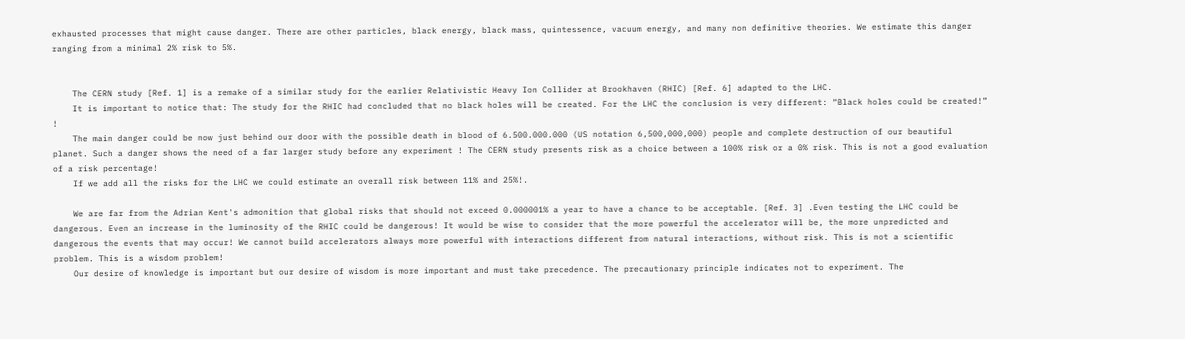exhausted processes that might cause danger. There are other particles, black energy, black mass, quintessence, vacuum energy, and many non definitive theories. We estimate this danger ranging from a minimal 2% risk to 5%.


    The CERN study [Ref. 1] is a remake of a similar study for the earlier Relativistic Heavy Ion Collider at Brookhaven (RHIC) [Ref. 6] adapted to the LHC.
    It is important to notice that: The study for the RHIC had concluded that no black holes will be created. For the LHC the conclusion is very different: “Black holes could be created!” !
    The main danger could be now just behind our door with the possible death in blood of 6.500.000.000 (US notation 6,500,000,000) people and complete destruction of our beautiful planet. Such a danger shows the need of a far larger study before any experiment ! The CERN study presents risk as a choice between a 100% risk or a 0% risk. This is not a good evaluation of a risk percentage!
    If we add all the risks for the LHC we could estimate an overall risk between 11% and 25%!.

    We are far from the Adrian Kent's admonition that global risks that should not exceed 0.000001% a year to have a chance to be acceptable. [Ref. 3] .Even testing the LHC could be dangerous. Even an increase in the luminosity of the RHIC could be dangerous! It would be wise to consider that the more powerful the accelerator will be, the more unpredicted and dangerous the events that may occur! We cannot build accelerators always more powerful with interactions different from natural interactions, without risk. This is not a scientific problem. This is a wisdom problem!
    Our desire of knowledge is important but our desire of wisdom is more important and must take precedence. The precautionary principle indicates not to experiment. The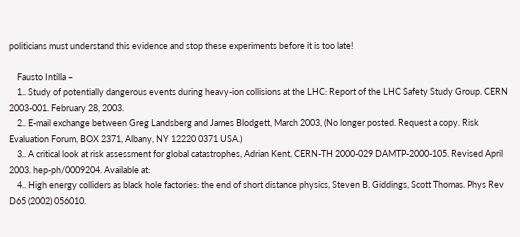politicians must understand this evidence and stop these experiments before it is too late!

    Fausto Intilla –
    1.. Study of potentially dangerous events during heavy-ion collisions at the LHC: Report of the LHC Safety Study Group. CERN 2003-001. February 28, 2003.
    2.. E-mail exchange between Greg Landsberg and James Blodgett, March 2003, (No longer posted. Request a copy. Risk Evaluation Forum, BOX 2371, Albany, NY 12220 0371 USA.)
    3.. A critical look at risk assessment for global catastrophes, Adrian Kent, CERN-TH 2000-029 DAMTP-2000-105. Revised April 2003. hep-ph/0009204. Available at:
    4.. High energy colliders as black hole factories: the end of short distance physics, Steven B. Giddings, Scott Thomas. Phys Rev D65 (2002) 056010.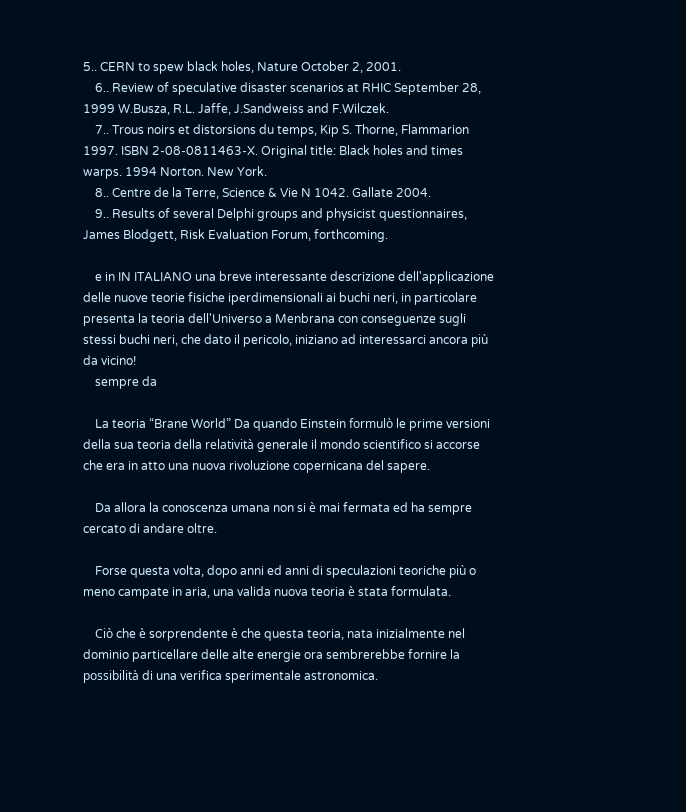5.. CERN to spew black holes, Nature October 2, 2001.
    6.. Review of speculative disaster scenarios at RHIC September 28, 1999 W.Busza, R.L. Jaffe, J.Sandweiss and F.Wilczek.
    7.. Trous noirs et distorsions du temps, Kip S. Thorne, Flammarion 1997. ISBN 2-08-0811463-X. Original title: Black holes and times warps. 1994 Norton. New York.
    8.. Centre de la Terre, Science & Vie N 1042. Gallate 2004.
    9.. Results of several Delphi groups and physicist questionnaires, James Blodgett, Risk Evaluation Forum, forthcoming.

    e in IN ITALIANO una breve interessante descrizione dell'applicazione delle nuove teorie fisiche iperdimensionali ai buchi neri, in particolare presenta la teoria dell'Universo a Menbrana con conseguenze sugli stessi buchi neri, che dato il pericolo, iniziano ad interessarci ancora più da vicino!
    sempre da

    La teoria “Brane World” Da quando Einstein formulò le prime versioni della sua teoria della relatività generale il mondo scientifico si accorse che era in atto una nuova rivoluzione copernicana del sapere.

    Da allora la conoscenza umana non si è mai fermata ed ha sempre cercato di andare oltre.

    Forse questa volta, dopo anni ed anni di speculazioni teoriche più o meno campate in aria, una valida nuova teoria è stata formulata.

    Ciò che è sorprendente è che questa teoria, nata inizialmente nel dominio particellare delle alte energie ora sembrerebbe fornire la possibilità di una verifica sperimentale astronomica.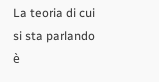La teoria di cui si sta parlando è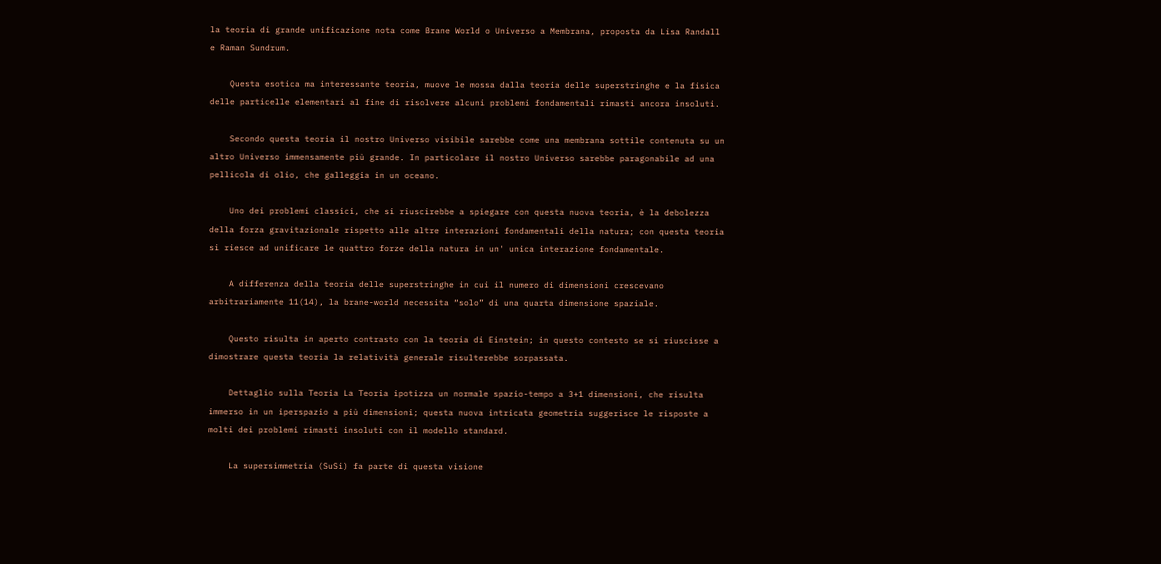la teoria di grande unificazione nota come Brane World o Universo a Membrana, proposta da Lisa Randall e Raman Sundrum.

    Questa esotica ma interessante teoria, muove le mossa dalla teoria delle superstringhe e la fisica delle particelle elementari al fine di risolvere alcuni problemi fondamentali rimasti ancora insoluti.

    Secondo questa teoria il nostro Universo visibile sarebbe come una membrana sottile contenuta su un altro Universo immensamente più grande. In particolare il nostro Universo sarebbe paragonabile ad una pellicola di olio, che galleggia in un oceano.

    Uno dei problemi classici, che si riuscirebbe a spiegare con questa nuova teoria, è la debolezza della forza gravitazionale rispetto alle altre interazioni fondamentali della natura; con questa teoria si riesce ad unificare le quattro forze della natura in un' unica interazione fondamentale.

    A differenza della teoria delle superstringhe in cui il numero di dimensioni crescevano arbitrariamente 11(14), la brane-world necessita “solo” di una quarta dimensione spaziale.

    Questo risulta in aperto contrasto con la teoria di Einstein; in questo contesto se si riuscisse a dimostrare questa teoria la relatività generale risulterebbe sorpassata.

    Dettaglio sulla Teoria La Teoria ipotizza un normale spazio-tempo a 3+1 dimensioni, che risulta immerso in un iperspazio a più dimensioni; questa nuova intricata geometria suggerisce le risposte a molti dei problemi rimasti insoluti con il modello standard.

    La supersimmetria (SuSi) fa parte di questa visione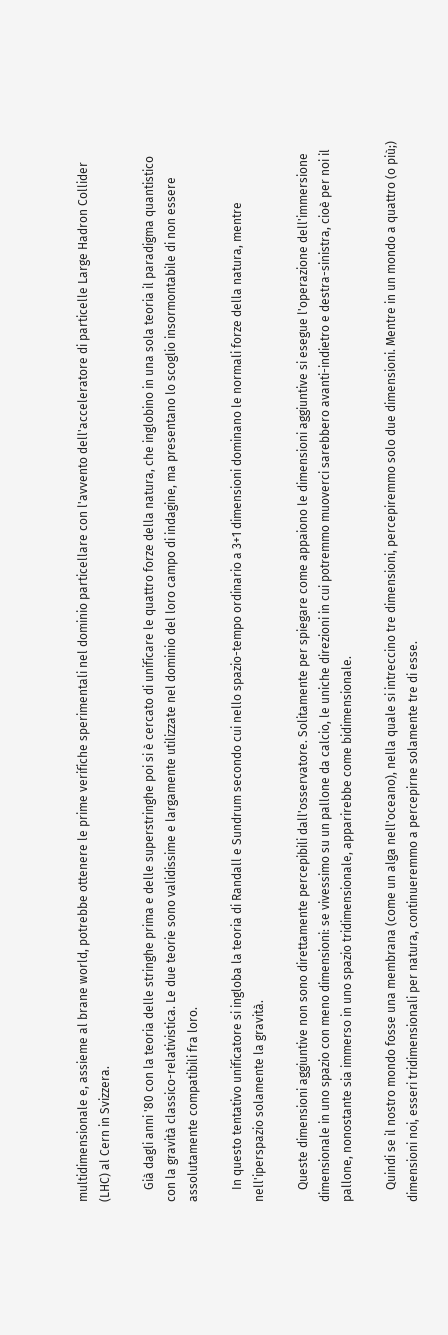multidimensionale e, assieme al brane world, potrebbe ottenere le prime verifiche sperimentali nel dominio particellare con l'avvento dell'acceleratore di particelle Large Hadron Collider (LHC) al Cern in Svizzera.

    Già dagli anni '80 con la teoria delle stringhe prima e delle superstringhe poi si è cercato di unificare le quattro forze della natura, che inglobino in una sola teoria il paradigma quantistico con la gravità classico-relativistica. Le due teorie sono validissime e largamente utilizzate nel dominio del loro campo di indagine, ma presentano lo scoglio insormontabile di non essere assolutamente compatibili fra loro.

    In questo tentativo unificatore si ingloba la teoria di Randall e Sundrum secondo cui nello spazio-tempo ordinario a 3+1 dimensioni dominano le normali forze della natura, mentre nell'iperspazio solamente la gravità.

    Queste dimensioni aggiuntive non sono direttamente percepibili dall'osservatore. Solitamente per spiegare come appaiono le dimensioni aggiuntive si esegue l'operazione dell'immersione dimensionale in uno spazio con meno dimensioni: se vivessimo su un pallone da calcio, le uniche direzioni in cui potremmo muoverci sarebbero avanti-indietro e destra-sinistra, cioè per noi il pallone, nonostante sia immerso in uno spazio tridimensionale, apparirebbe come bidimensionale.

    Quindi se il nostro mondo fosse una membrana (come un alga nell'oceano), nella quale si intreccino tre dimensioni, percepiremmo solo due dimensioni. Mentre in un mondo a quattro (o più;) dimensioni noi, esseri tridimensionali per natura, continueremmo a percepirne solamente tre di esse.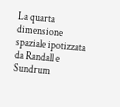La quarta dimensione spaziale ipotizzata da Randall e Sundrum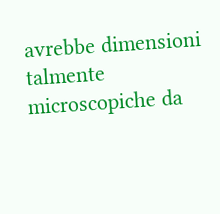avrebbe dimensioni talmente microscopiche da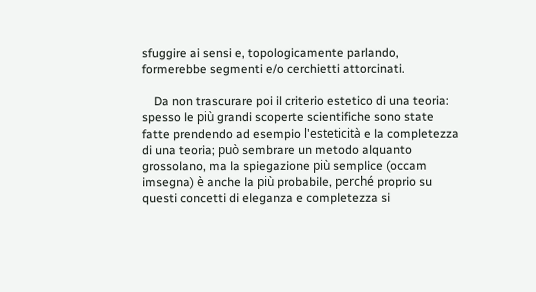sfuggire ai sensi e, topologicamente parlando, formerebbe segmenti e/o cerchietti attorcinati.

    Da non trascurare poi il criterio estetico di una teoria: spesso le più grandi scoperte scientifiche sono state fatte prendendo ad esempio l'esteticità e la completezza di una teoria; può sembrare un metodo alquanto grossolano, ma la spiegazione più semplice (occam imsegna) è anche la più probabile, perché proprio su questi concetti di eleganza e completezza si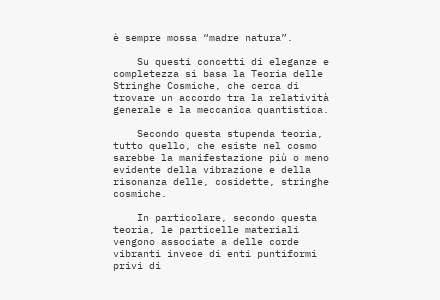è sempre mossa “madre natura”.

    Su questi concetti di eleganze e completezza si basa la Teoria delle Stringhe Cosmiche, che cerca di trovare un accordo tra la relatività generale e la meccanica quantistica.

    Secondo questa stupenda teoria, tutto quello, che esiste nel cosmo sarebbe la manifestazione più o meno evidente della vibrazione e della risonanza delle, cosidette, stringhe cosmiche.

    In particolare, secondo questa teoria, le particelle materiali vengono associate a delle corde vibranti invece di enti puntiformi privi di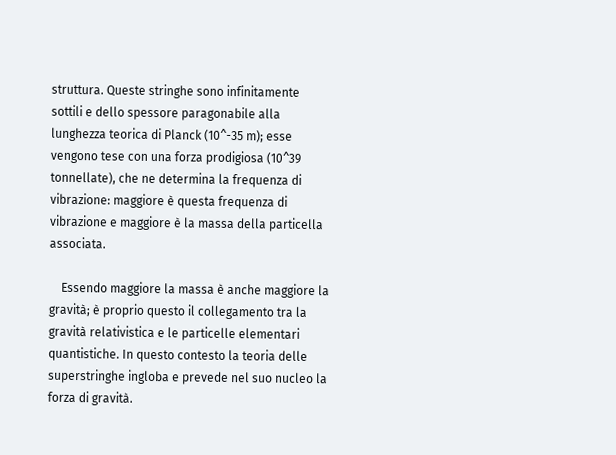struttura. Queste stringhe sono infinitamente sottili e dello spessore paragonabile alla lunghezza teorica di Planck (10^-35 m); esse vengono tese con una forza prodigiosa (10^39 tonnellate), che ne determina la frequenza di vibrazione: maggiore è questa frequenza di vibrazione e maggiore è la massa della particella associata.

    Essendo maggiore la massa è anche maggiore la gravità; è proprio questo il collegamento tra la gravità relativistica e le particelle elementari quantistiche. In questo contesto la teoria delle superstringhe ingloba e prevede nel suo nucleo la forza di gravità.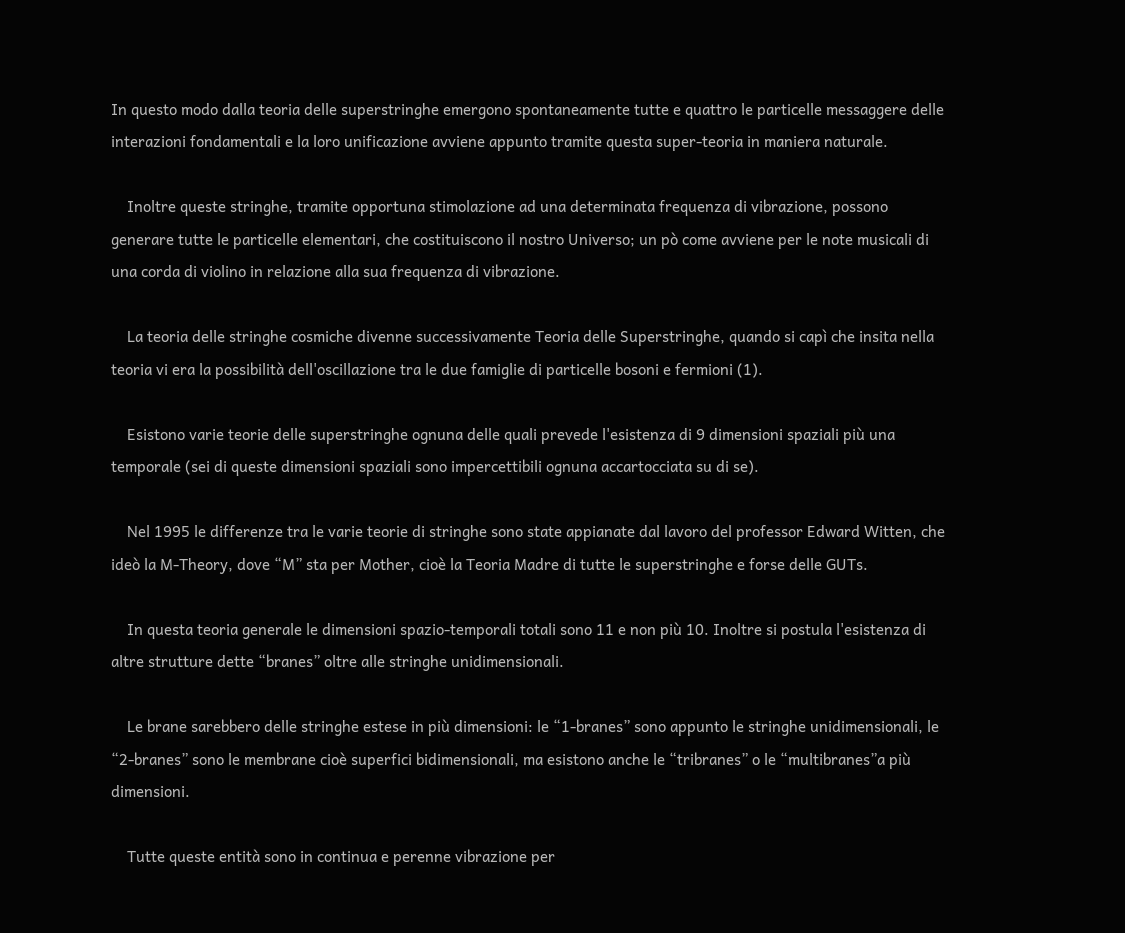In questo modo dalla teoria delle superstringhe emergono spontaneamente tutte e quattro le particelle messaggere delle interazioni fondamentali e la loro unificazione avviene appunto tramite questa super-teoria in maniera naturale.

    Inoltre queste stringhe, tramite opportuna stimolazione ad una determinata frequenza di vibrazione, possono generare tutte le particelle elementari, che costituiscono il nostro Universo; un pò come avviene per le note musicali di una corda di violino in relazione alla sua frequenza di vibrazione.

    La teoria delle stringhe cosmiche divenne successivamente Teoria delle Superstringhe, quando si capì che insita nella teoria vi era la possibilità dell'oscillazione tra le due famiglie di particelle bosoni e fermioni (1).

    Esistono varie teorie delle superstringhe ognuna delle quali prevede l'esistenza di 9 dimensioni spaziali più una temporale (sei di queste dimensioni spaziali sono impercettibili ognuna accartocciata su di se).

    Nel 1995 le differenze tra le varie teorie di stringhe sono state appianate dal lavoro del professor Edward Witten, che ideò la M-Theory, dove “M” sta per Mother, cioè la Teoria Madre di tutte le superstringhe e forse delle GUTs.

    In questa teoria generale le dimensioni spazio-temporali totali sono 11 e non più 10. Inoltre si postula l'esistenza di altre strutture dette “branes” oltre alle stringhe unidimensionali.

    Le brane sarebbero delle stringhe estese in più dimensioni: le “1-branes” sono appunto le stringhe unidimensionali, le “2-branes” sono le membrane cioè superfici bidimensionali, ma esistono anche le “tribranes” o le “multibranes”a più dimensioni.

    Tutte queste entità sono in continua e perenne vibrazione per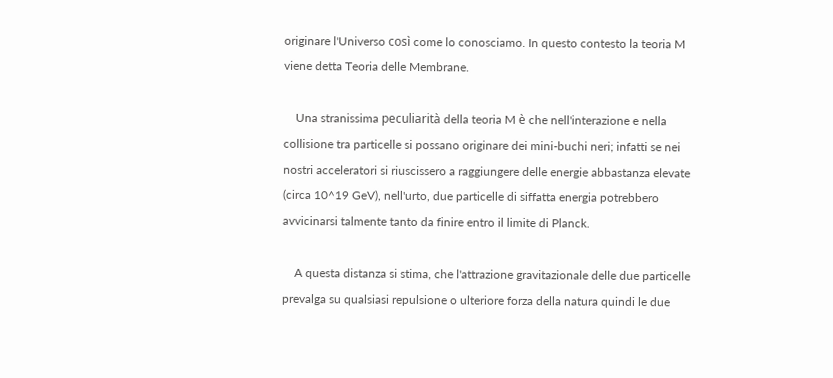originare l'Universo così come lo conosciamo. In questo contesto la teoria M viene detta Teoria delle Membrane.

    Una stranissima peculiarità della teoria M è che nell'interazione e nella collisione tra particelle si possano originare dei mini-buchi neri; infatti se nei nostri acceleratori si riuscissero a raggiungere delle energie abbastanza elevate (circa 10^19 GeV), nell'urto, due particelle di siffatta energia potrebbero avvicinarsi talmente tanto da finire entro il limite di Planck.

    A questa distanza si stima, che l'attrazione gravitazionale delle due particelle prevalga su qualsiasi repulsione o ulteriore forza della natura quindi le due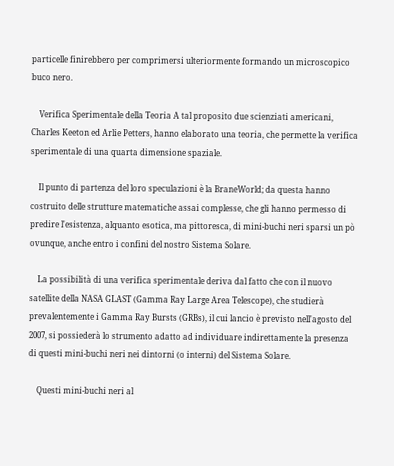particelle finirebbero per comprimersi ulteriormente formando un microscopico buco nero.

    Verifica Sperimentale della Teoria A tal proposito due scienziati americani, Charles Keeton ed Arlie Petters, hanno elaborato una teoria, che permette la verifica sperimentale di una quarta dimensione spaziale.

    Il punto di partenza del loro speculazioni è la BraneWorld; da questa hanno costruito delle strutture matematiche assai complesse, che gli hanno permesso di predire l'esistenza, alquanto esotica, ma pittoresca, di mini-buchi neri sparsi un pò ovunque, anche entro i confini del nostro Sistema Solare.

    La possibilità di una verifica sperimentale deriva dal fatto che con il nuovo satellite della NASA GLAST (Gamma Ray Large Area Telescope), che studierà prevalentemente i Gamma Ray Bursts (GRBs), il cui lancio è previsto nell'agosto del 2007, si possiederà lo strumento adatto ad individuare indirettamente la presenza di questi mini-buchi neri nei dintorni (o interni) del Sistema Solare.

    Questi mini-buchi neri al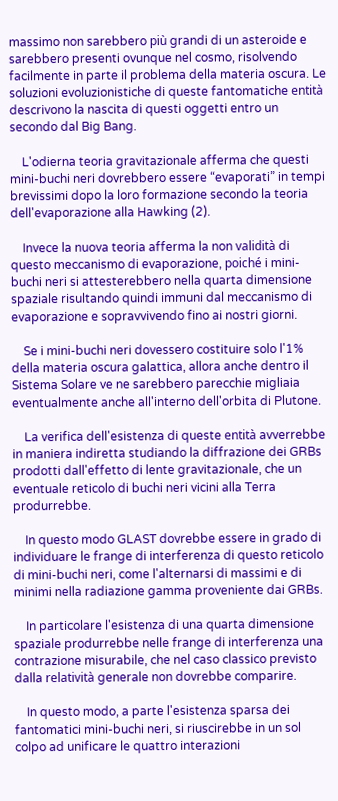massimo non sarebbero più grandi di un asteroide e sarebbero presenti ovunque nel cosmo, risolvendo facilmente in parte il problema della materia oscura. Le soluzioni evoluzionistiche di queste fantomatiche entità descrivono la nascita di questi oggetti entro un secondo dal Big Bang.

    L'odierna teoria gravitazionale afferma che questi mini-buchi neri dovrebbero essere “evaporati” in tempi brevissimi dopo la loro formazione secondo la teoria dell'evaporazione alla Hawking (2).

    Invece la nuova teoria afferma la non validità di questo meccanismo di evaporazione, poiché i mini-buchi neri si attesterebbero nella quarta dimensione spaziale risultando quindi immuni dal meccanismo di evaporazione e sopravvivendo fino ai nostri giorni.

    Se i mini-buchi neri dovessero costituire solo l'1% della materia oscura galattica, allora anche dentro il Sistema Solare ve ne sarebbero parecchie migliaia eventualmente anche all'interno dell'orbita di Plutone.

    La verifica dell'esistenza di queste entità avverrebbe in maniera indiretta studiando la diffrazione dei GRBs prodotti dall'effetto di lente gravitazionale, che un eventuale reticolo di buchi neri vicini alla Terra produrrebbe.

    In questo modo GLAST dovrebbe essere in grado di individuare le frange di interferenza di questo reticolo di mini-buchi neri, come l'alternarsi di massimi e di minimi nella radiazione gamma proveniente dai GRBs.

    In particolare l'esistenza di una quarta dimensione spaziale produrrebbe nelle frange di interferenza una contrazione misurabile, che nel caso classico previsto dalla relatività generale non dovrebbe comparire.

    In questo modo, a parte l'esistenza sparsa dei fantomatici mini-buchi neri, si riuscirebbe in un sol colpo ad unificare le quattro interazioni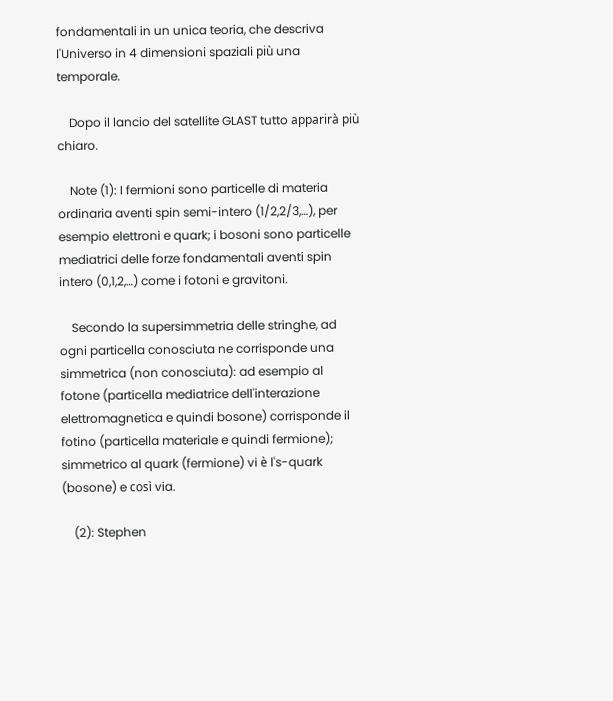fondamentali in un unica teoria, che descriva l'Universo in 4 dimensioni spaziali più una temporale.

    Dopo il lancio del satellite GLAST tutto apparirà più chiaro.

    Note (1): I fermioni sono particelle di materia ordinaria aventi spin semi-intero (1/2,2/3,…), per esempio elettroni e quark; i bosoni sono particelle mediatrici delle forze fondamentali aventi spin intero (0,1,2,…) come i fotoni e gravitoni.

    Secondo la supersimmetria delle stringhe, ad ogni particella conosciuta ne corrisponde una simmetrica (non conosciuta): ad esempio al fotone (particella mediatrice dell'interazione elettromagnetica e quindi bosone) corrisponde il fotino (particella materiale e quindi fermione); simmetrico al quark (fermione) vi è l's-quark (bosone) e così via.

    (2): Stephen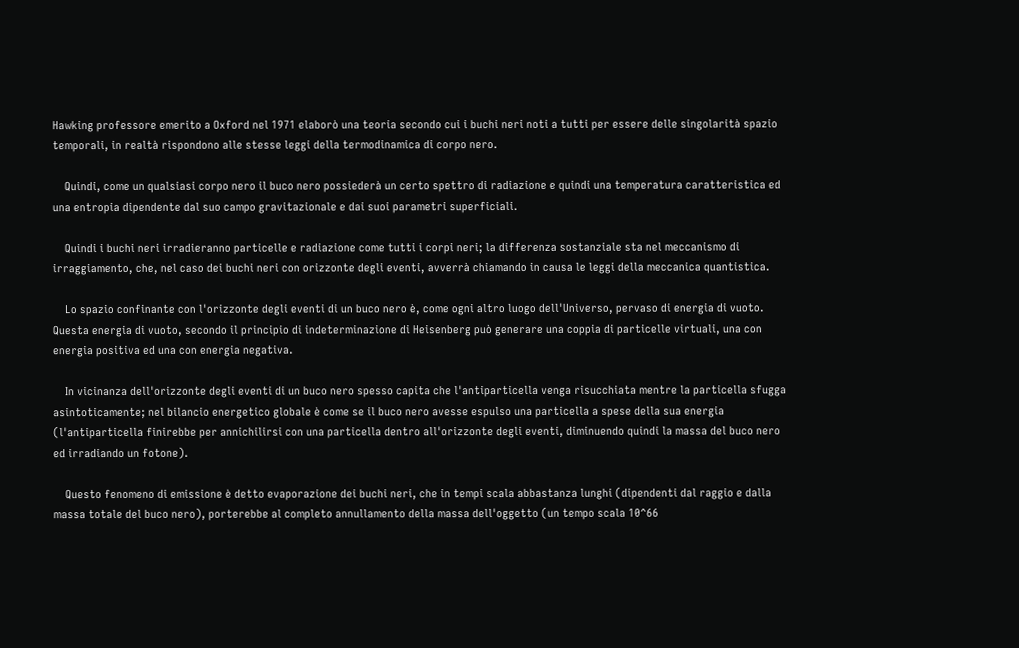Hawking professore emerito a Oxford nel 1971 elaborò una teoria secondo cui i buchi neri noti a tutti per essere delle singolarità spazio temporali, in realtà rispondono alle stesse leggi della termodinamica di corpo nero.

    Quindi, come un qualsiasi corpo nero il buco nero possiederà un certo spettro di radiazione e quindi una temperatura caratteristica ed una entropia dipendente dal suo campo gravitazionale e dai suoi parametri superficiali.

    Quindi i buchi neri irradieranno particelle e radiazione come tutti i corpi neri; la differenza sostanziale sta nel meccanismo di irraggiamento, che, nel caso dei buchi neri con orizzonte degli eventi, avverrà chiamando in causa le leggi della meccanica quantistica.

    Lo spazio confinante con l'orizzonte degli eventi di un buco nero è, come ogni altro luogo dell'Universo, pervaso di energia di vuoto. Questa energia di vuoto, secondo il principio di indeterminazione di Heisenberg può generare una coppia di particelle virtuali, una con energia positiva ed una con energia negativa.

    In vicinanza dell'orizzonte degli eventi di un buco nero spesso capita che l'antiparticella venga risucchiata mentre la particella sfugga asintoticamente; nel bilancio energetico globale è come se il buco nero avesse espulso una particella a spese della sua energia (l'antiparticella finirebbe per annichilirsi con una particella dentro all'orizzonte degli eventi, diminuendo quindi la massa del buco nero ed irradiando un fotone).

    Questo fenomeno di emissione è detto evaporazione dei buchi neri, che in tempi scala abbastanza lunghi (dipendenti dal raggio e dalla massa totale del buco nero), porterebbe al completo annullamento della massa dell'oggetto (un tempo scala 10^66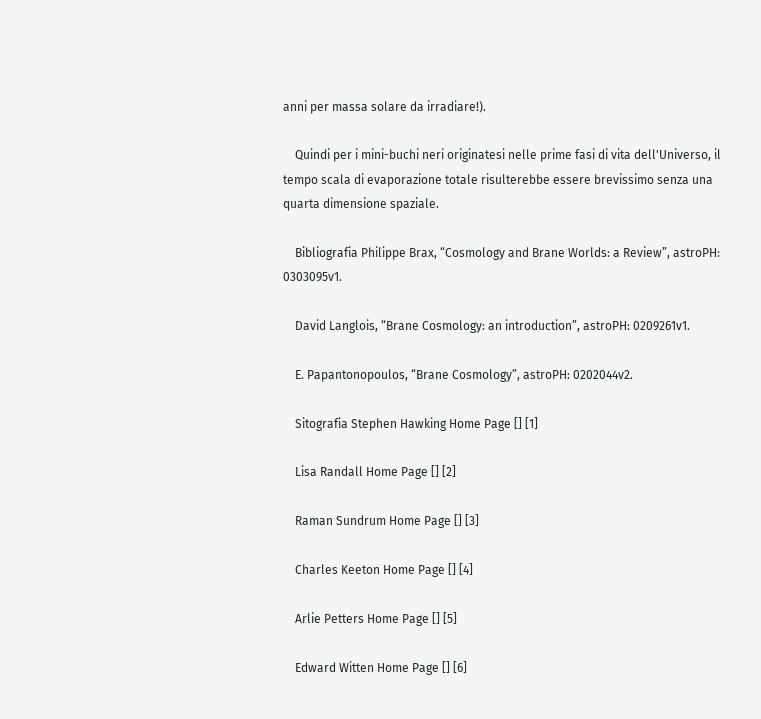anni per massa solare da irradiare!).

    Quindi per i mini-buchi neri originatesi nelle prime fasi di vita dell'Universo, il tempo scala di evaporazione totale risulterebbe essere brevissimo senza una quarta dimensione spaziale.

    Bibliografia Philippe Brax, “Cosmology and Brane Worlds: a Review”, astroPH: 0303095v1.

    David Langlois, “Brane Cosmology: an introduction”, astroPH: 0209261v1.

    E. Papantonopoulos, “Brane Cosmology”, astroPH: 0202044v2.

    Sitografia Stephen Hawking Home Page [] [1]

    Lisa Randall Home Page [] [2]

    Raman Sundrum Home Page [] [3]

    Charles Keeton Home Page [] [4]

    Arlie Petters Home Page [] [5]

    Edward Witten Home Page [] [6]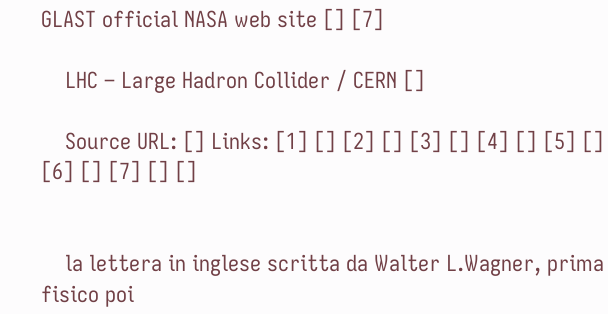GLAST official NASA web site [] [7]

    LHC – Large Hadron Collider / CERN []

    Source URL: [] Links: [1] [] [2] [] [3] [] [4] [] [5] [] [6] [] [7] [] []


    la lettera in inglese scritta da Walter L.Wagner, prima fisico poi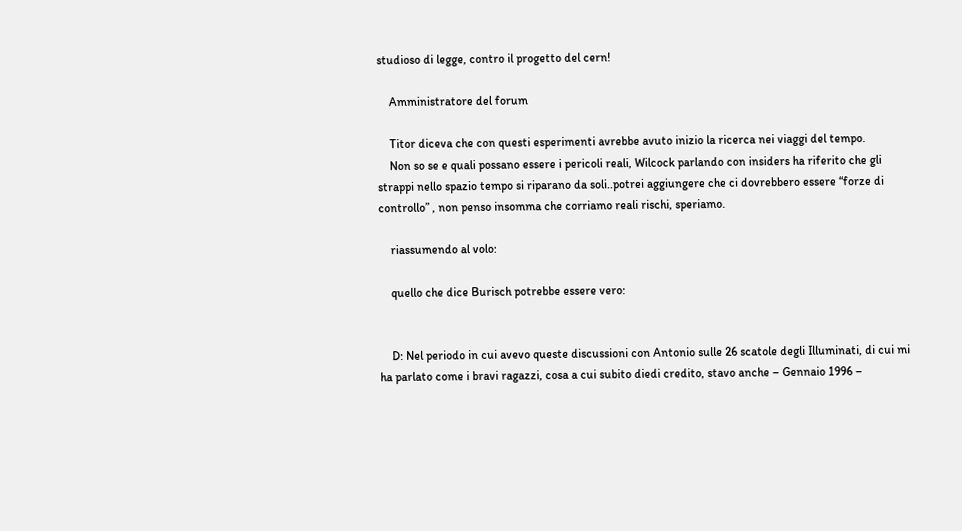studioso di legge, contro il progetto del cern!

    Amministratore del forum

    Titor diceva che con questi esperimenti avrebbe avuto inizio la ricerca nei viaggi del tempo.
    Non so se e quali possano essere i pericoli reali, Wilcock parlando con insiders ha riferito che gli strappi nello spazio tempo si riparano da soli..potrei aggiungere che ci dovrebbero essere “forze di controllo” , non penso insomma che corriamo reali rischi, speriamo.

    riassumendo al volo:

    quello che dice Burisch potrebbe essere vero:


    D: Nel periodo in cui avevo queste discussioni con Antonio sulle 26 scatole degli Illuminati, di cui mi ha parlato come i bravi ragazzi, cosa a cui subito diedi credito, stavo anche – Gennaio 1996 –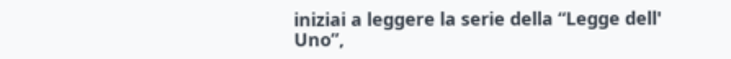iniziai a leggere la serie della “Legge dell' Uno”,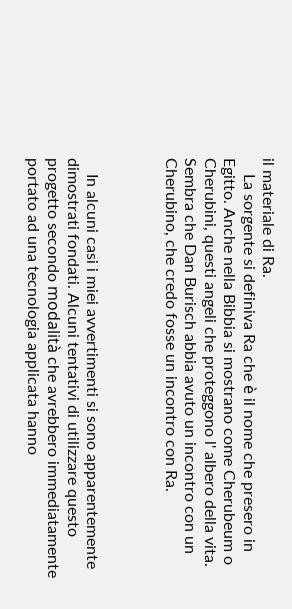il materiale di Ra.
    La sorgente si definiva Ra che è il nome che presero in Egitto. Anche nella Bibbia si mostrano come Cherubeum o Cherubini, questi angeli che proteggono l' albero della vita. Sembra che Dan Burisch abbia avuto un incontro con un Cherubino, che credo fosse un incontro con Ra.



    In alcuni casi i miei avvertimenti si sono apparentemente dimostrati fondati. Alcuni tentativi di utilizzare questo progetto secondo modalità che avrebbero immediatamente portato ad una tecnologia applicata hanno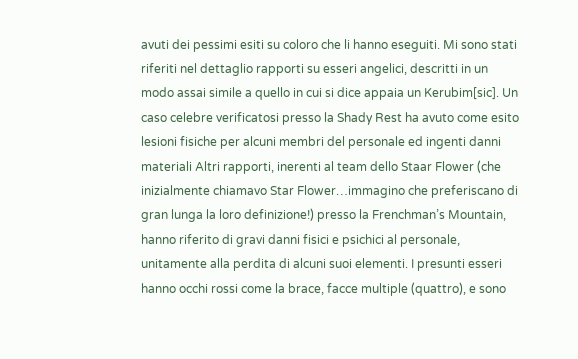avuti dei pessimi esiti su coloro che li hanno eseguiti. Mi sono stati riferiti nel dettaglio rapporti su esseri angelici, descritti in un modo assai simile a quello in cui si dice appaia un Kerubim[sic]. Un caso celebre verificatosi presso la Shady Rest ha avuto come esito lesioni fisiche per alcuni membri del personale ed ingenti danni materiali Altri rapporti, inerenti al team dello Staar Flower (che inizialmente chiamavo Star Flower…immagino che preferiscano di gran lunga la loro definizione!) presso la Frenchman’s Mountain, hanno riferito di gravi danni fisici e psichici al personale, unitamente alla perdita di alcuni suoi elementi. I presunti esseri hanno occhi rossi come la brace, facce multiple (quattro), e sono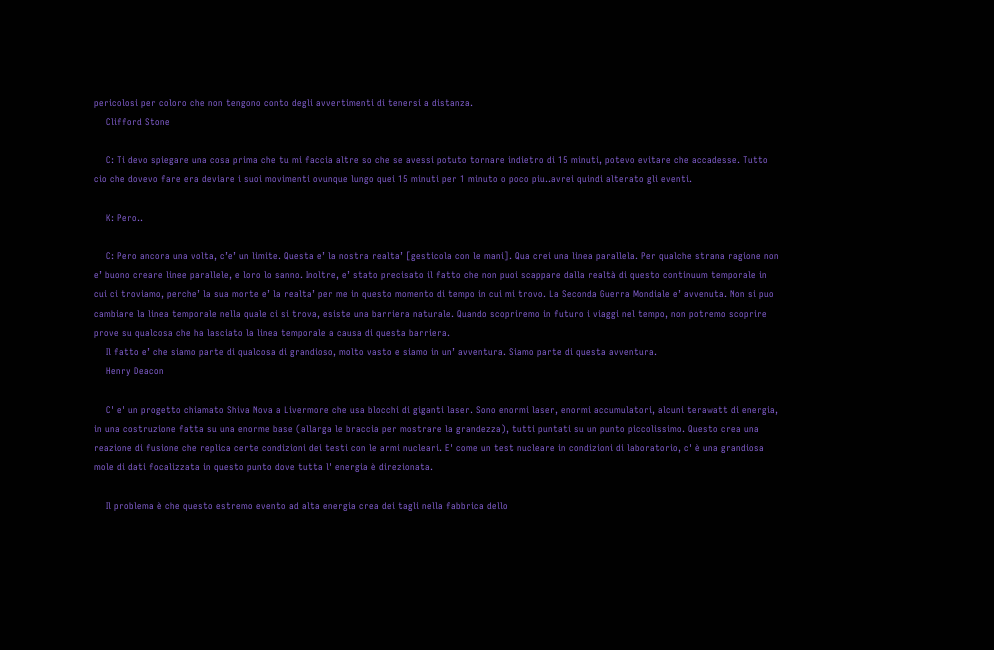pericolosi per coloro che non tengono conto degli avvertimenti di tenersi a distanza.
    Clifford Stone

    C: Ti devo spiegare una cosa prima che tu mi faccia altre so che se avessi potuto tornare indietro di 15 minuti, potevo evitare che accadesse. Tutto cio che dovevo fare era deviare i suoi movimenti ovunque lungo quei 15 minuti per 1 minuto o poco piu..avrei quindi alterato gli eventi.

    K: Pero..

    C: Pero ancora una volta, c’e’ un limite. Questa e’ la nostra realta’ [gesticola con le mani]. Qua crei una linea parallela. Per qualche strana ragione non e’ buono creare linee parallele, e loro lo sanno. Inoltre, e’ stato precisato il fatto che non puoi scappare dalla realtà di questo continuum temporale in cui ci troviamo, perche’ la sua morte e’ la realta’ per me in questo momento di tempo in cui mi trovo. La Seconda Guerra Mondiale e’ avvenuta. Non si puo cambiare la linea temporale nella quale ci si trova, esiste una barriera naturale. Quando scopriremo in futuro i viaggi nel tempo, non potremo scoprire prove su qualcosa che ha lasciato la linea temporale a causa di questa barriera.
    Il fatto e’ che siamo parte di qualcosa di grandioso, molto vasto e siamo in un’ avventura. Siamo parte di questa avventura.
    Henry Deacon

    C' e' un progetto chiamato Shiva Nova a Livermore che usa blocchi di giganti laser. Sono enormi laser, enormi accumulatori, alcuni terawatt di energia, in una costruzione fatta su una enorme base (allarga le braccia per mostrare la grandezza), tutti puntati su un punto piccolissimo. Questo crea una reazione di fusione che replica certe condizioni dei testi con le armi nucleari. E' come un test nucleare in condizioni di laboratorio, c' è una grandiosa mole di dati focalizzata in questo punto dove tutta l' energia è direzionata.

    Il problema è che questo estremo evento ad alta energia crea dei tagli nella fabbrica dello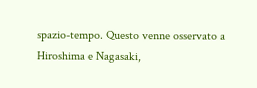spazio-tempo. Questo venne osservato a Hiroshima e Nagasaki,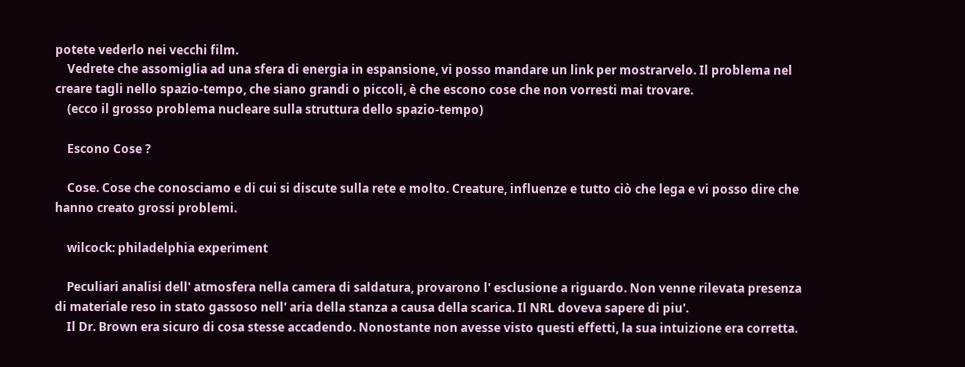potete vederlo nei vecchi film.
    Vedrete che assomiglia ad una sfera di energia in espansione, vi posso mandare un link per mostrarvelo. Il problema nel creare tagli nello spazio-tempo, che siano grandi o piccoli, è che escono cose che non vorresti mai trovare.
    (ecco il grosso problema nucleare sulla struttura dello spazio-tempo)

    Escono Cose ?

    Cose. Cose che conosciamo e di cui si discute sulla rete e molto. Creature, influenze e tutto ciò che lega e vi posso dire che hanno creato grossi problemi.

    wilcock: philadelphia experiment

    Peculiari analisi dell' atmosfera nella camera di saldatura, provarono l' esclusione a riguardo. Non venne rilevata presenza di materiale reso in stato gassoso nell' aria della stanza a causa della scarica. Il NRL doveva sapere di piu'.
    Il Dr. Brown era sicuro di cosa stesse accadendo. Nonostante non avesse visto questi effetti, la sua intuizione era corretta.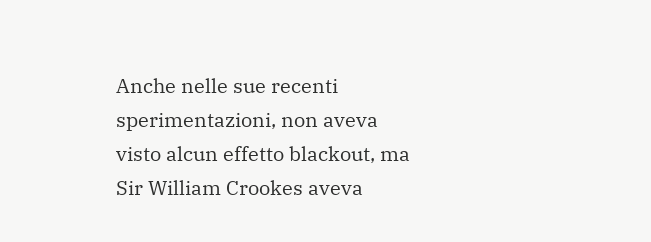Anche nelle sue recenti sperimentazioni, non aveva visto alcun effetto blackout, ma Sir William Crookes aveva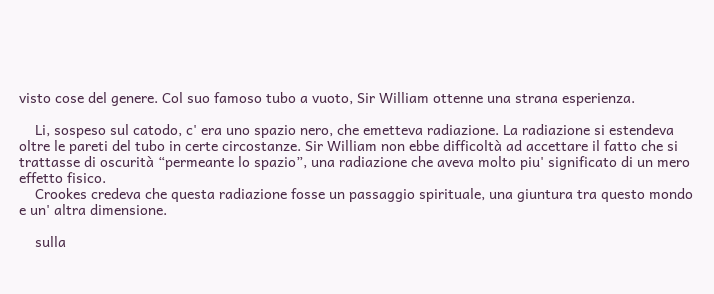visto cose del genere. Col suo famoso tubo a vuoto, Sir William ottenne una strana esperienza.

    Li, sospeso sul catodo, c' era uno spazio nero, che emetteva radiazione. La radiazione si estendeva oltre le pareti del tubo in certe circostanze. Sir William non ebbe difficoltà ad accettare il fatto che si trattasse di oscurità “permeante lo spazio”, una radiazione che aveva molto piu' significato di un mero effetto fisico.
    Crookes credeva che questa radiazione fosse un passaggio spirituale, una giuntura tra questo mondo e un' altra dimensione.

    sulla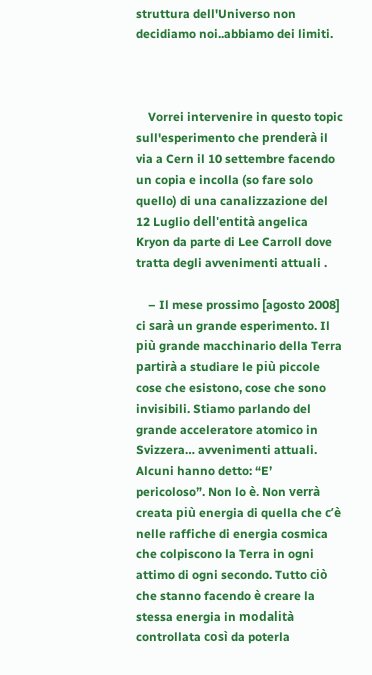struttura dell'Universo non decidiamo noi..abbiamo dei limiti.



    Vorrei intervenire in questo topic sull'esperimento che prenderà il via a Cern il 10 settembre facendo un copia e incolla (so fare solo quello) di una canalizzazione del 12 Luglio dell'entità angelica Kryon da parte di Lee Carroll dove tratta degli avvenimenti attuali .

    – Il mese prossimo [agosto 2008] ci sarà un grande esperimento. Il più grande macchinario della Terra partirà a studiare le più piccole cose che esistono, cose che sono invisibili. Stiamo parlando del grande acceleratore atomico in Svizzera… avvenimenti attuali. Alcuni hanno detto: “E’ pericoloso”. Non lo è. Non verrà creata più energia di quella che c’è nelle raffiche di energia cosmica che colpiscono la Terra in ogni attimo di ogni secondo. Tutto ciò che stanno facendo è creare la stessa energia in modalità controllata così da poterla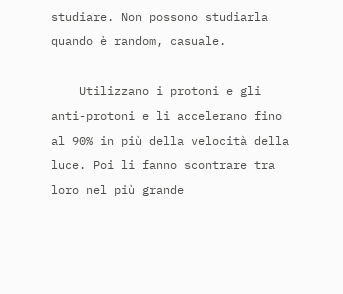studiare. Non possono studiarla quando è random, casuale.

    Utilizzano i protoni e gli anti-protoni e li accelerano fino al 90% in più della velocità della luce. Poi li fanno scontrare tra loro nel più grande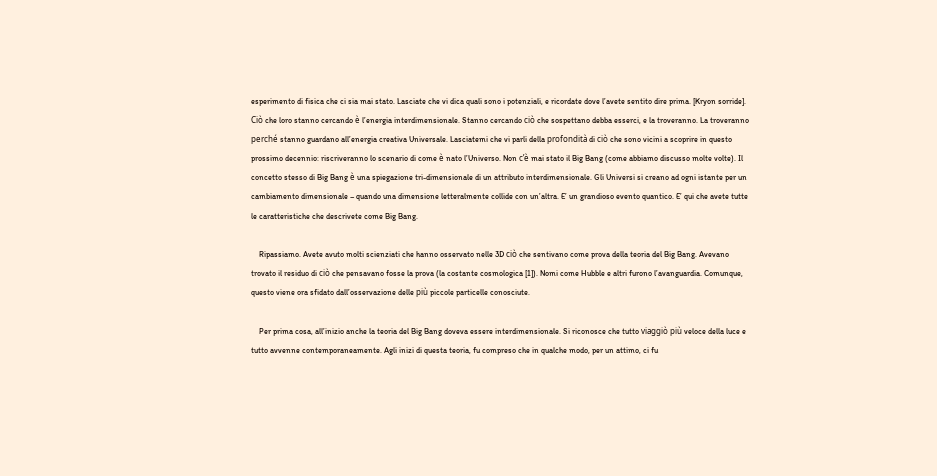esperimento di fisica che ci sia mai stato. Lasciate che vi dica quali sono i potenziali, e ricordate dove l’avete sentito dire prima. [Kryon sorride]. Ciò che loro stanno cercando è l’energia interdimensionale. Stanno cercando ciò che sospettano debba esserci, e la troveranno. La troveranno perché stanno guardano all’energia creativa Universale. Lasciatemi che vi parli della profondità di ciò che sono vicini a scoprire in questo prossimo decennio: riscriveranno lo scenario di come è nato l’Universo. Non c’è mai stato il Big Bang (come abbiamo discusso molte volte). Il concetto stesso di Big Bang è una spiegazione tri-dimensionale di un attributo interdimensionale. Gli Universi si creano ad ogni istante per un cambiamento dimensionale – quando una dimensione letteralmente collide con un’altra. E’ un grandioso evento quantico. E’ qui che avete tutte le caratteristiche che descrivete come Big Bang.

    Ripassiamo. Avete avuto molti scienziati che hanno osservato nelle 3D ciò che sentivano come prova della teoria del Big Bang. Avevano trovato il residuo di ciò che pensavano fosse la prova (la costante cosmologica [1]). Nomi come Hubble e altri furono l’avanguardia. Comunque, questo viene ora sfidato dall’osservazione delle più piccole particelle conosciute.

    Per prima cosa, all’inizio anche la teoria del Big Bang doveva essere interdimensionale. Si riconosce che tutto viaggiò più veloce della luce e tutto avvenne contemporaneamente. Agli inizi di questa teoria, fu compreso che in qualche modo, per un attimo, ci fu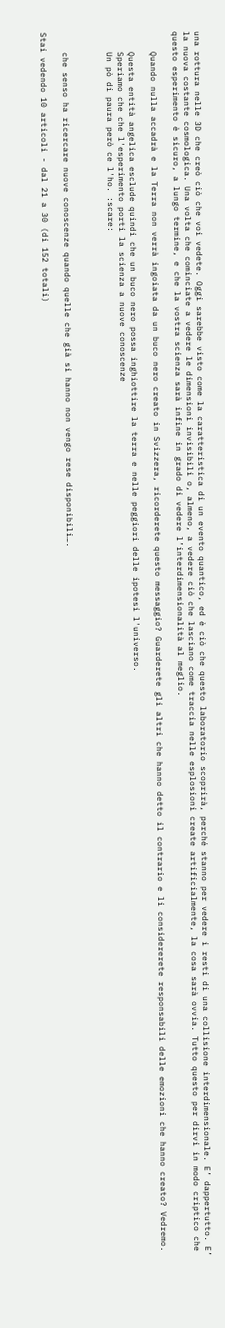una rottura nelle 3D che creò ciò che voi vedete. Oggi sarebbe visto come la caratteristica di un evento quantico, ed è ciò che questo laboratorio scoprirà, perché stanno per vedere i resti di una collisione interdimensionale. E’ dappertutto. E’ la nuova costante cosmologica. Una volta che cominciate a vedere le dimensioni invisibili o, almeno, a vedere ciò che lasciano come traccia nelle esplosioni create artificialmente, la cosa sarà ovvia. Tutto questo per dirvi in modo criptico che questo esperimento è sicuro, a lungo termine, e che la vostra scienza sarà infine in grado di vedere l’interdimensionalità al meglio.

    Quando nulla accadrà e la Terra non verrà ingoiata da un buco nero creato in Svizzera, ricorderete questo messaggio? Guarderete gli altri che hanno detto il contrario e li considererete responsabili delle emozioni che hanno creato? Vedremo.

    Questa entità angelica esclude quindi che un buco nero possa inghiottire la terra e nelle peggiori delle ipotesi l'universo.
    Speriamo che che l'esperimento porti la scienza a nuove conoscenze
    Un pò di paura però ce l'ho. :scare:



    che senso ha ricercare nuove conoscenze quando quelle che già si hanno non vengo rese disponibili….

Stai vedendo 10 articoli - dal 21 a 30 (di 152 totali)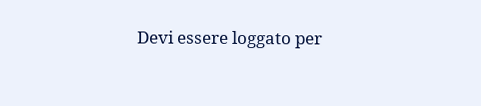Devi essere loggato per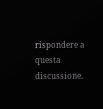rispondere a questa discussione.